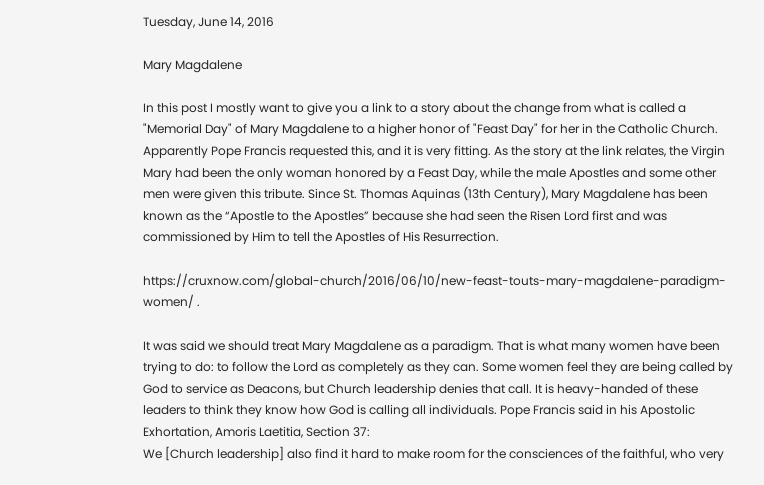Tuesday, June 14, 2016

Mary Magdalene

In this post I mostly want to give you a link to a story about the change from what is called a "Memorial Day" of Mary Magdalene to a higher honor of "Feast Day" for her in the Catholic Church. Apparently Pope Francis requested this, and it is very fitting. As the story at the link relates, the Virgin Mary had been the only woman honored by a Feast Day, while the male Apostles and some other men were given this tribute. Since St. Thomas Aquinas (13th Century), Mary Magdalene has been known as the “Apostle to the Apostles” because she had seen the Risen Lord first and was commissioned by Him to tell the Apostles of His Resurrection.

https://cruxnow.com/global-church/2016/06/10/new-feast-touts-mary-magdalene-paradigm-women/ .

It was said we should treat Mary Magdalene as a paradigm. That is what many women have been trying to do: to follow the Lord as completely as they can. Some women feel they are being called by God to service as Deacons, but Church leadership denies that call. It is heavy-handed of these leaders to think they know how God is calling all individuals. Pope Francis said in his Apostolic Exhortation, Amoris Laetitia, Section 37:
We [Church leadership] also find it hard to make room for the consciences of the faithful, who very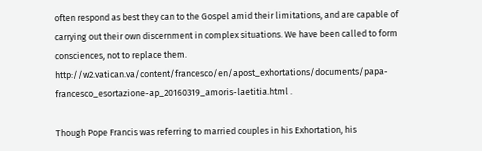often respond as best they can to the Gospel amid their limitations, and are capable of carrying out their own discernment in complex situations. We have been called to form consciences, not to replace them.
http://w2.vatican.va/content/francesco/en/apost_exhortations/documents/papa-francesco_esortazione-ap_20160319_amoris-laetitia.html .

Though Pope Francis was referring to married couples in his Exhortation, his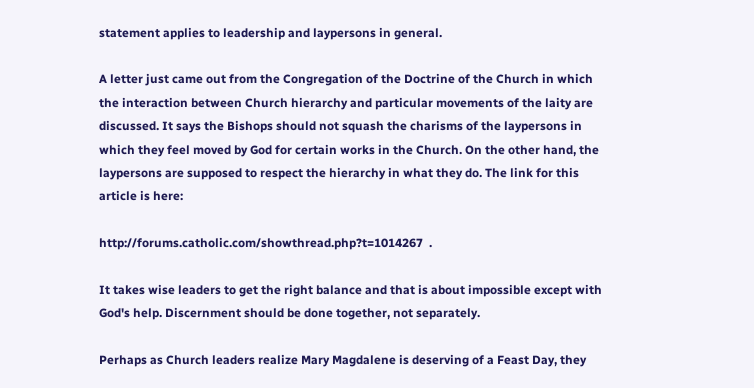statement applies to leadership and laypersons in general.

A letter just came out from the Congregation of the Doctrine of the Church in which the interaction between Church hierarchy and particular movements of the laity are discussed. It says the Bishops should not squash the charisms of the laypersons in which they feel moved by God for certain works in the Church. On the other hand, the laypersons are supposed to respect the hierarchy in what they do. The link for this article is here:

http://forums.catholic.com/showthread.php?t=1014267  .

It takes wise leaders to get the right balance and that is about impossible except with God's help. Discernment should be done together, not separately.

Perhaps as Church leaders realize Mary Magdalene is deserving of a Feast Day, they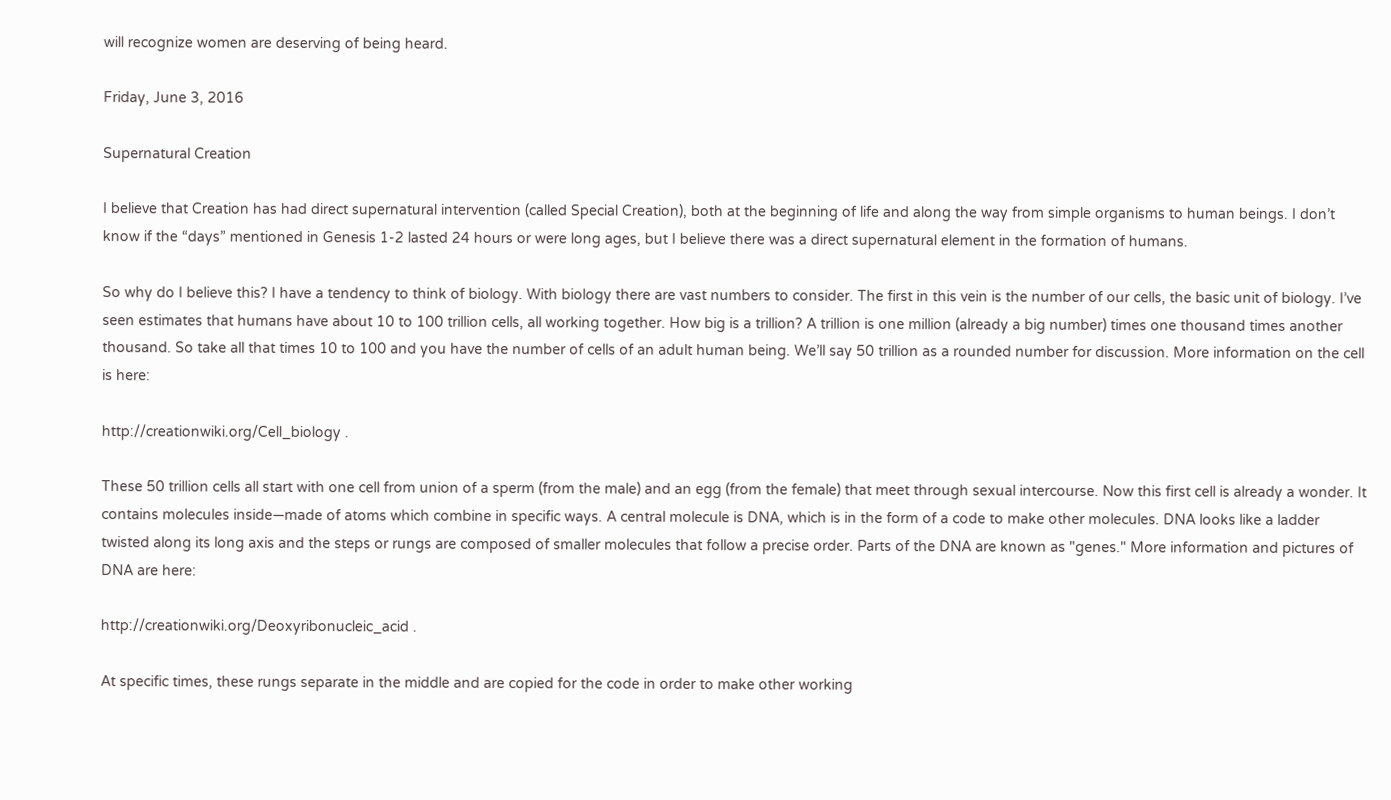will recognize women are deserving of being heard.

Friday, June 3, 2016

Supernatural Creation

I believe that Creation has had direct supernatural intervention (called Special Creation), both at the beginning of life and along the way from simple organisms to human beings. I don’t know if the “days” mentioned in Genesis 1-2 lasted 24 hours or were long ages, but I believe there was a direct supernatural element in the formation of humans.

So why do I believe this? I have a tendency to think of biology. With biology there are vast numbers to consider. The first in this vein is the number of our cells, the basic unit of biology. I’ve seen estimates that humans have about 10 to 100 trillion cells, all working together. How big is a trillion? A trillion is one million (already a big number) times one thousand times another thousand. So take all that times 10 to 100 and you have the number of cells of an adult human being. We’ll say 50 trillion as a rounded number for discussion. More information on the cell is here:

http://creationwiki.org/Cell_biology .

These 50 trillion cells all start with one cell from union of a sperm (from the male) and an egg (from the female) that meet through sexual intercourse. Now this first cell is already a wonder. It contains molecules inside—made of atoms which combine in specific ways. A central molecule is DNA, which is in the form of a code to make other molecules. DNA looks like a ladder twisted along its long axis and the steps or rungs are composed of smaller molecules that follow a precise order. Parts of the DNA are known as "genes." More information and pictures of DNA are here:

http://creationwiki.org/Deoxyribonucleic_acid .

At specific times, these rungs separate in the middle and are copied for the code in order to make other working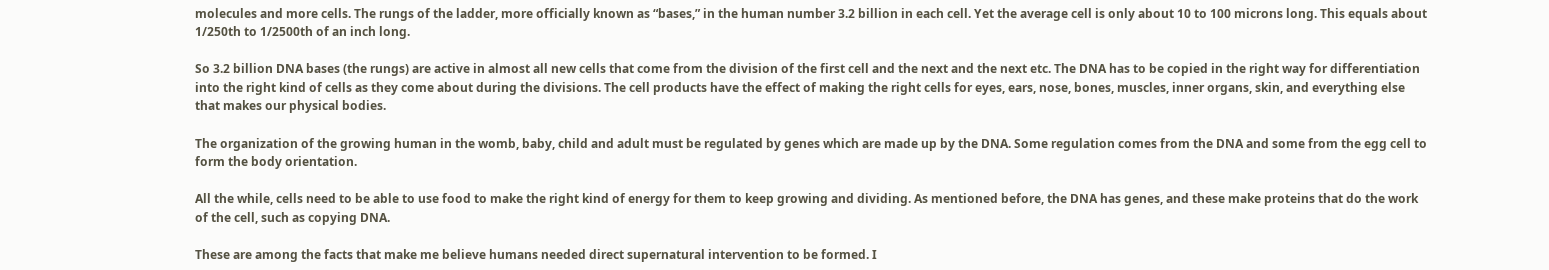molecules and more cells. The rungs of the ladder, more officially known as “bases,” in the human number 3.2 billion in each cell. Yet the average cell is only about 10 to 100 microns long. This equals about 1/250th to 1/2500th of an inch long.

So 3.2 billion DNA bases (the rungs) are active in almost all new cells that come from the division of the first cell and the next and the next etc. The DNA has to be copied in the right way for differentiation into the right kind of cells as they come about during the divisions. The cell products have the effect of making the right cells for eyes, ears, nose, bones, muscles, inner organs, skin, and everything else that makes our physical bodies.

The organization of the growing human in the womb, baby, child and adult must be regulated by genes which are made up by the DNA. Some regulation comes from the DNA and some from the egg cell to form the body orientation.

All the while, cells need to be able to use food to make the right kind of energy for them to keep growing and dividing. As mentioned before, the DNA has genes, and these make proteins that do the work of the cell, such as copying DNA.

These are among the facts that make me believe humans needed direct supernatural intervention to be formed. I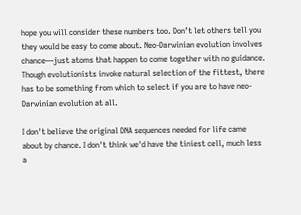hope you will consider these numbers too. Don’t let others tell you they would be easy to come about. Neo-Darwinian evolution involves chance—just atoms that happen to come together with no guidance. Though evolutionists invoke natural selection of the fittest, there has to be something from which to select if you are to have neo-Darwinian evolution at all.

I don't believe the original DNA sequences needed for life came about by chance. I don't think we'd have the tiniest cell, much less a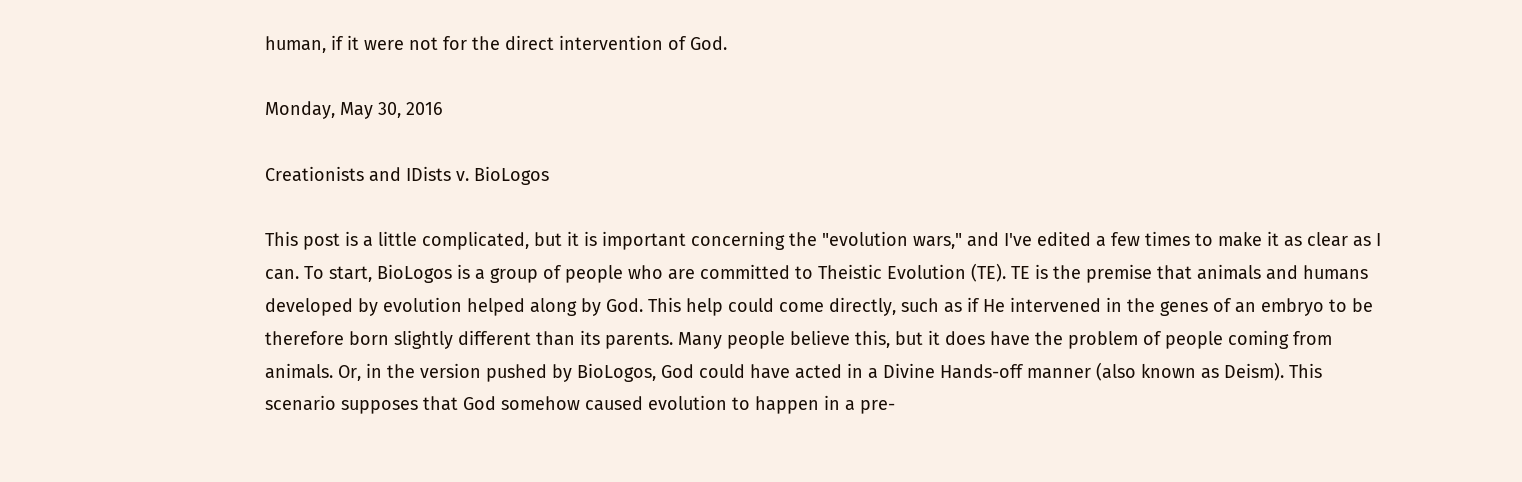human, if it were not for the direct intervention of God.

Monday, May 30, 2016

Creationists and IDists v. BioLogos

This post is a little complicated, but it is important concerning the "evolution wars," and I've edited a few times to make it as clear as I can. To start, BioLogos is a group of people who are committed to Theistic Evolution (TE). TE is the premise that animals and humans developed by evolution helped along by God. This help could come directly, such as if He intervened in the genes of an embryo to be therefore born slightly different than its parents. Many people believe this, but it does have the problem of people coming from animals. Or, in the version pushed by BioLogos, God could have acted in a Divine Hands-off manner (also known as Deism). This scenario supposes that God somehow caused evolution to happen in a pre-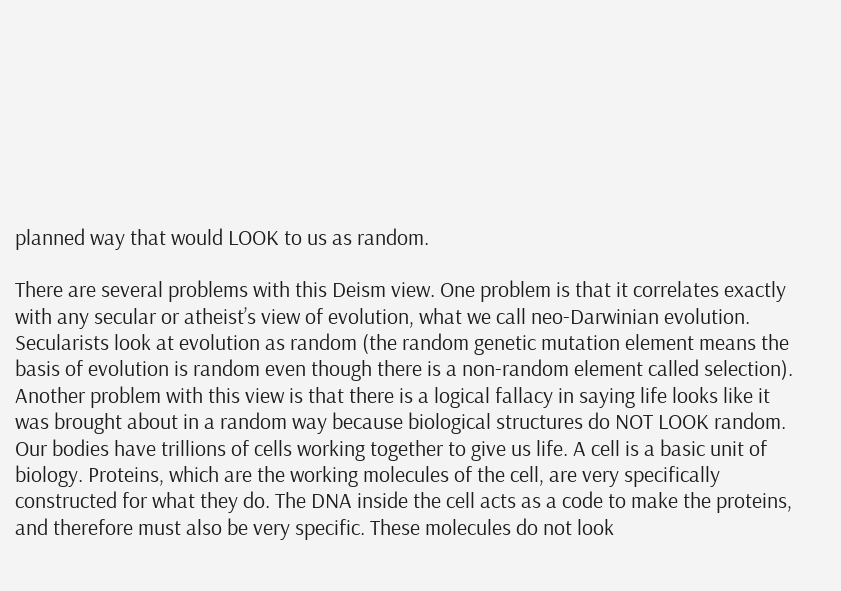planned way that would LOOK to us as random.

There are several problems with this Deism view. One problem is that it correlates exactly with any secular or atheist’s view of evolution, what we call neo-Darwinian evolution. Secularists look at evolution as random (the random genetic mutation element means the basis of evolution is random even though there is a non-random element called selection). Another problem with this view is that there is a logical fallacy in saying life looks like it was brought about in a random way because biological structures do NOT LOOK random. Our bodies have trillions of cells working together to give us life. A cell is a basic unit of biology. Proteins, which are the working molecules of the cell, are very specifically constructed for what they do. The DNA inside the cell acts as a code to make the proteins, and therefore must also be very specific. These molecules do not look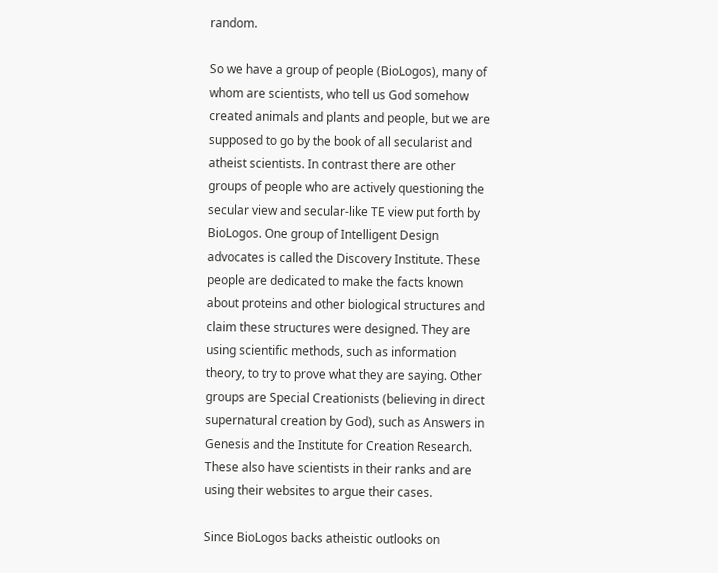random.

So we have a group of people (BioLogos), many of whom are scientists, who tell us God somehow created animals and plants and people, but we are supposed to go by the book of all secularist and atheist scientists. In contrast there are other groups of people who are actively questioning the secular view and secular-like TE view put forth by BioLogos. One group of Intelligent Design advocates is called the Discovery Institute. These people are dedicated to make the facts known about proteins and other biological structures and claim these structures were designed. They are using scientific methods, such as information theory, to try to prove what they are saying. Other groups are Special Creationists (believing in direct supernatural creation by God), such as Answers in Genesis and the Institute for Creation Research. These also have scientists in their ranks and are using their websites to argue their cases.

Since BioLogos backs atheistic outlooks on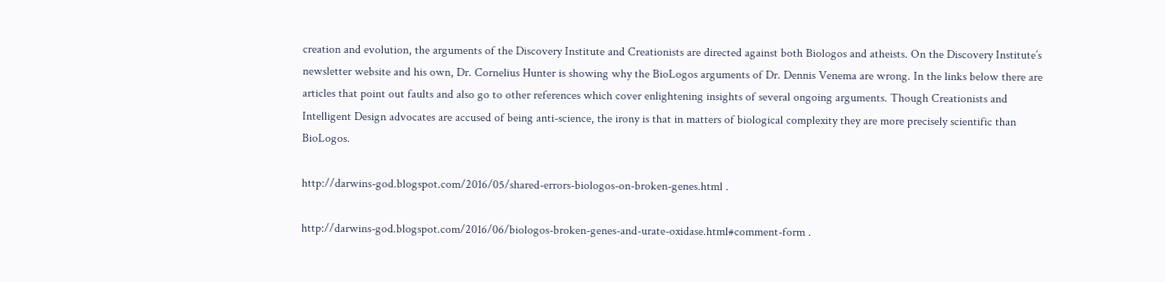creation and evolution, the arguments of the Discovery Institute and Creationists are directed against both Biologos and atheists. On the Discovery Institute’s newsletter website and his own, Dr. Cornelius Hunter is showing why the BioLogos arguments of Dr. Dennis Venema are wrong. In the links below there are articles that point out faults and also go to other references which cover enlightening insights of several ongoing arguments. Though Creationists and Intelligent Design advocates are accused of being anti-science, the irony is that in matters of biological complexity they are more precisely scientific than BioLogos.

http://darwins-god.blogspot.com/2016/05/shared-errors-biologos-on-broken-genes.html .

http://darwins-god.blogspot.com/2016/06/biologos-broken-genes-and-urate-oxidase.html#comment-form .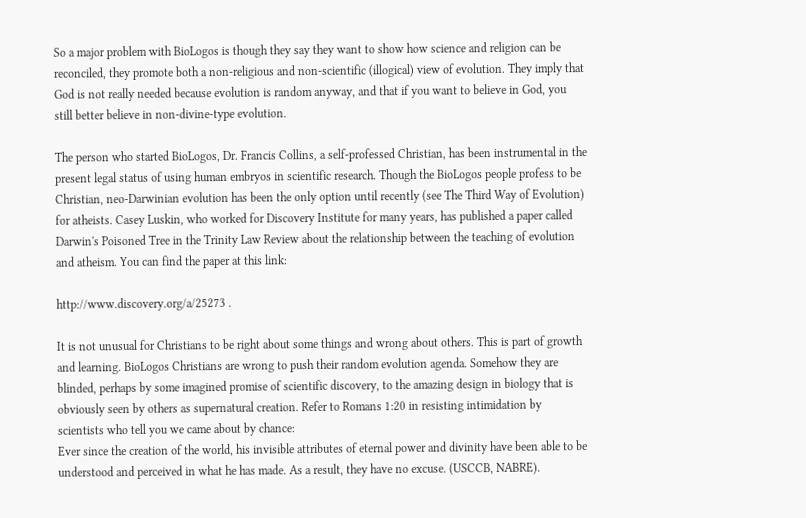So a major problem with BioLogos is though they say they want to show how science and religion can be reconciled, they promote both a non-religious and non-scientific (illogical) view of evolution. They imply that God is not really needed because evolution is random anyway, and that if you want to believe in God, you still better believe in non-divine-type evolution.

The person who started BioLogos, Dr. Francis Collins, a self-professed Christian, has been instrumental in the present legal status of using human embryos in scientific research. Though the BioLogos people profess to be Christian, neo-Darwinian evolution has been the only option until recently (see The Third Way of Evolution) for atheists. Casey Luskin, who worked for Discovery Institute for many years, has published a paper called Darwin's Poisoned Tree in the Trinity Law Review about the relationship between the teaching of evolution and atheism. You can find the paper at this link:

http://www.discovery.org/a/25273 .

It is not unusual for Christians to be right about some things and wrong about others. This is part of growth and learning. BioLogos Christians are wrong to push their random evolution agenda. Somehow they are blinded, perhaps by some imagined promise of scientific discovery, to the amazing design in biology that is obviously seen by others as supernatural creation. Refer to Romans 1:20 in resisting intimidation by scientists who tell you we came about by chance:
Ever since the creation of the world, his invisible attributes of eternal power and divinity have been able to be understood and perceived in what he has made. As a result, they have no excuse. (USCCB, NABRE).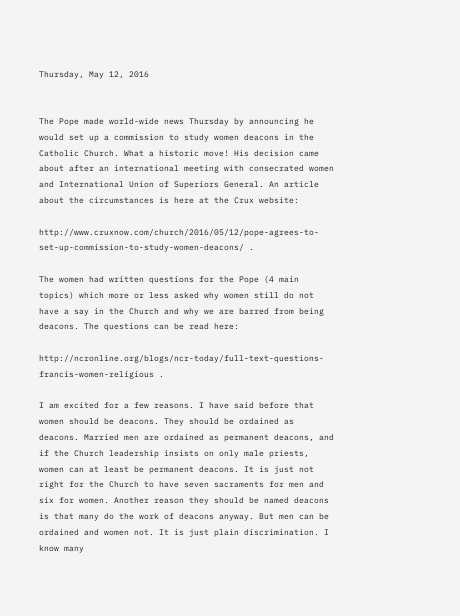Thursday, May 12, 2016


The Pope made world-wide news Thursday by announcing he would set up a commission to study women deacons in the Catholic Church. What a historic move! His decision came about after an international meeting with consecrated women and International Union of Superiors General. An article about the circumstances is here at the Crux website:

http://www.cruxnow.com/church/2016/05/12/pope-agrees-to-set-up-commission-to-study-women-deacons/ .

The women had written questions for the Pope (4 main topics) which more or less asked why women still do not have a say in the Church and why we are barred from being deacons. The questions can be read here:

http://ncronline.org/blogs/ncr-today/full-text-questions-francis-women-religious .

I am excited for a few reasons. I have said before that women should be deacons. They should be ordained as deacons. Married men are ordained as permanent deacons, and if the Church leadership insists on only male priests, women can at least be permanent deacons. It is just not right for the Church to have seven sacraments for men and six for women. Another reason they should be named deacons is that many do the work of deacons anyway. But men can be ordained and women not. It is just plain discrimination. I know many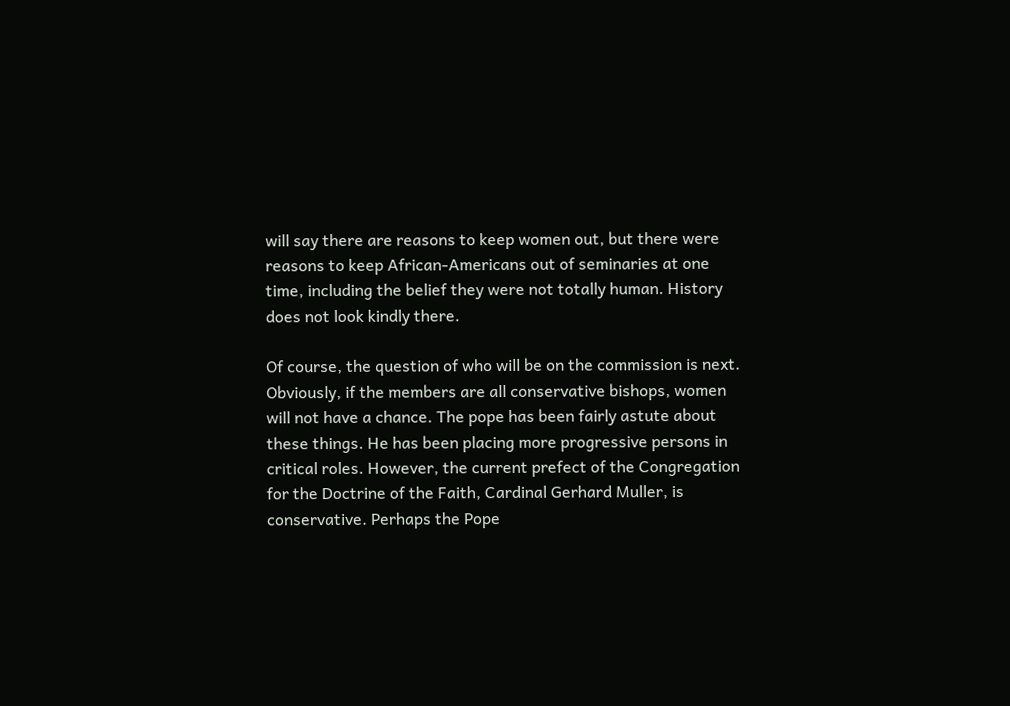will say there are reasons to keep women out, but there were reasons to keep African-Americans out of seminaries at one time, including the belief they were not totally human. History does not look kindly there.

Of course, the question of who will be on the commission is next. Obviously, if the members are all conservative bishops, women will not have a chance. The pope has been fairly astute about these things. He has been placing more progressive persons in critical roles. However, the current prefect of the Congregation for the Doctrine of the Faith, Cardinal Gerhard Muller, is conservative. Perhaps the Pope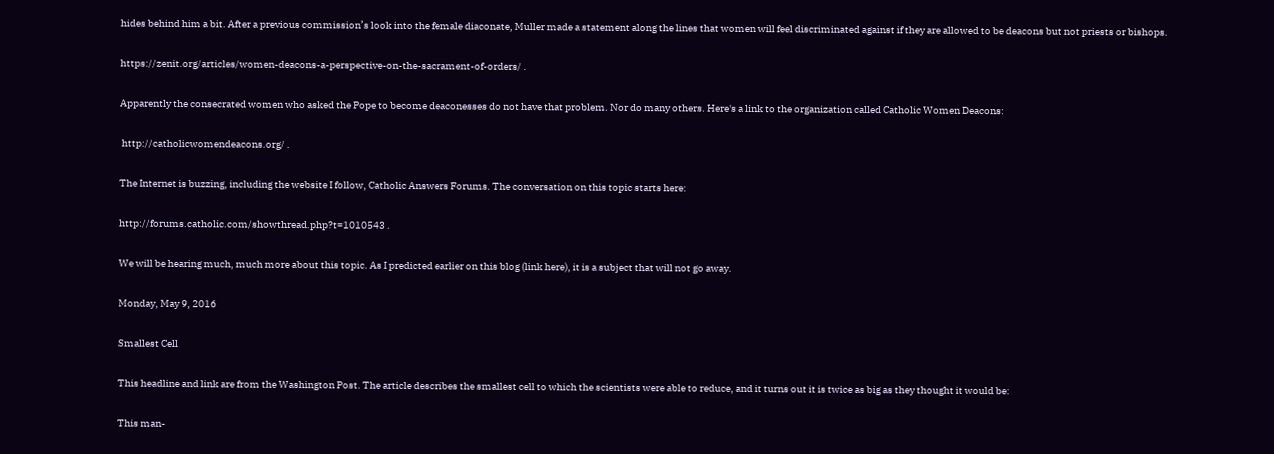hides behind him a bit. After a previous commission’s look into the female diaconate, Muller made a statement along the lines that women will feel discriminated against if they are allowed to be deacons but not priests or bishops.

https://zenit.org/articles/women-deacons-a-perspective-on-the-sacrament-of-orders/ .

Apparently the consecrated women who asked the Pope to become deaconesses do not have that problem. Nor do many others. Here's a link to the organization called Catholic Women Deacons:

 http://catholicwomendeacons.org/ .

The Internet is buzzing, including the website I follow, Catholic Answers Forums. The conversation on this topic starts here:

http://forums.catholic.com/showthread.php?t=1010543 .

We will be hearing much, much more about this topic. As I predicted earlier on this blog (link here), it is a subject that will not go away.

Monday, May 9, 2016

Smallest Cell

This headline and link are from the Washington Post. The article describes the smallest cell to which the scientists were able to reduce, and it turns out it is twice as big as they thought it would be:

This man-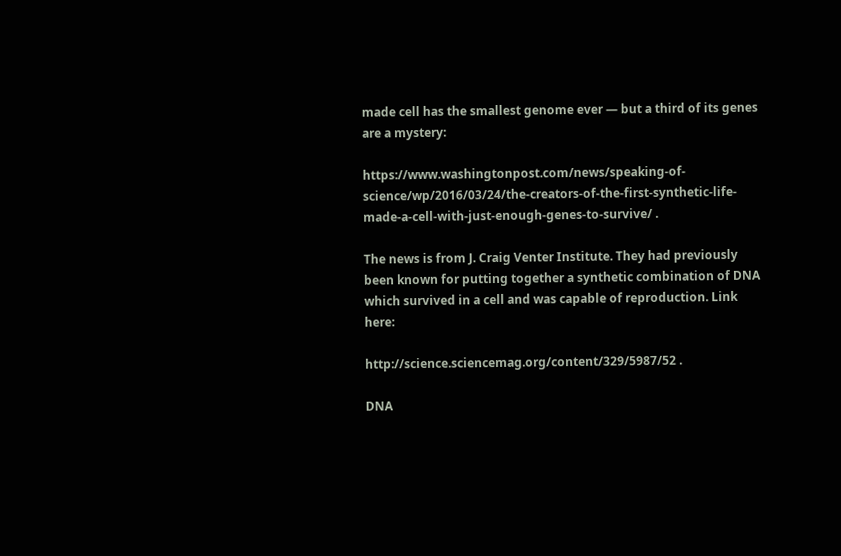made cell has the smallest genome ever — but a third of its genes are a mystery:

https://www.washingtonpost.com/news/speaking-of-science/wp/2016/03/24/the-creators-of-the-first-synthetic-life-made-a-cell-with-just-enough-genes-to-survive/ .

The news is from J. Craig Venter Institute. They had previously been known for putting together a synthetic combination of DNA which survived in a cell and was capable of reproduction. Link here:

http://science.sciencemag.org/content/329/5987/52 .

DNA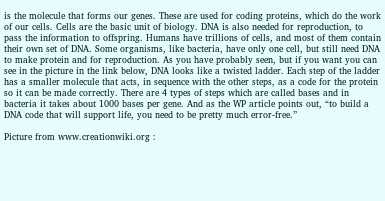is the molecule that forms our genes. These are used for coding proteins, which do the work of our cells. Cells are the basic unit of biology. DNA is also needed for reproduction, to pass the information to offspring. Humans have trillions of cells, and most of them contain their own set of DNA. Some organisms, like bacteria, have only one cell, but still need DNA to make protein and for reproduction. As you have probably seen, but if you want you can see in the picture in the link below, DNA looks like a twisted ladder. Each step of the ladder has a smaller molecule that acts, in sequence with the other steps, as a code for the protein so it can be made correctly. There are 4 types of steps which are called bases and in bacteria it takes about 1000 bases per gene. And as the WP article points out, “to build a DNA code that will support life, you need to be pretty much error-free.”

Picture from www.creationwiki.org :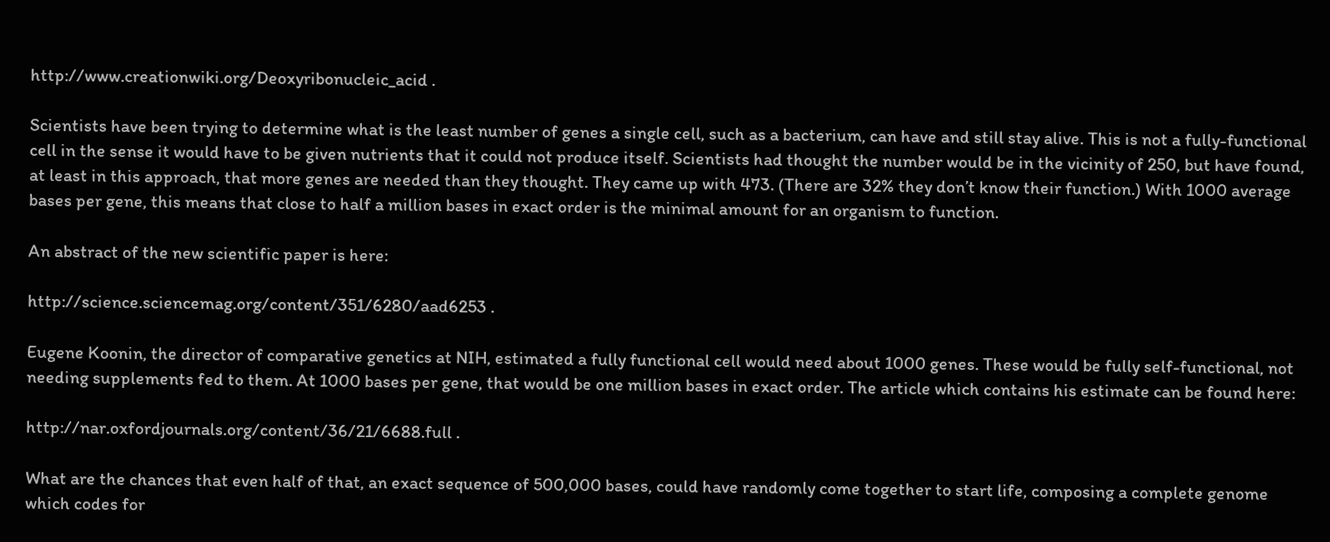http://www.creationwiki.org/Deoxyribonucleic_acid .

Scientists have been trying to determine what is the least number of genes a single cell, such as a bacterium, can have and still stay alive. This is not a fully-functional cell in the sense it would have to be given nutrients that it could not produce itself. Scientists had thought the number would be in the vicinity of 250, but have found, at least in this approach, that more genes are needed than they thought. They came up with 473. (There are 32% they don’t know their function.) With 1000 average bases per gene, this means that close to half a million bases in exact order is the minimal amount for an organism to function.

An abstract of the new scientific paper is here:

http://science.sciencemag.org/content/351/6280/aad6253 .

Eugene Koonin, the director of comparative genetics at NIH, estimated a fully functional cell would need about 1000 genes. These would be fully self-functional, not needing supplements fed to them. At 1000 bases per gene, that would be one million bases in exact order. The article which contains his estimate can be found here:

http://nar.oxfordjournals.org/content/36/21/6688.full .

What are the chances that even half of that, an exact sequence of 500,000 bases, could have randomly come together to start life, composing a complete genome which codes for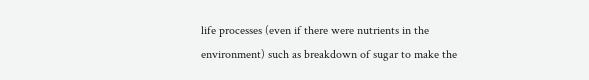life processes (even if there were nutrients in the environment) such as breakdown of sugar to make the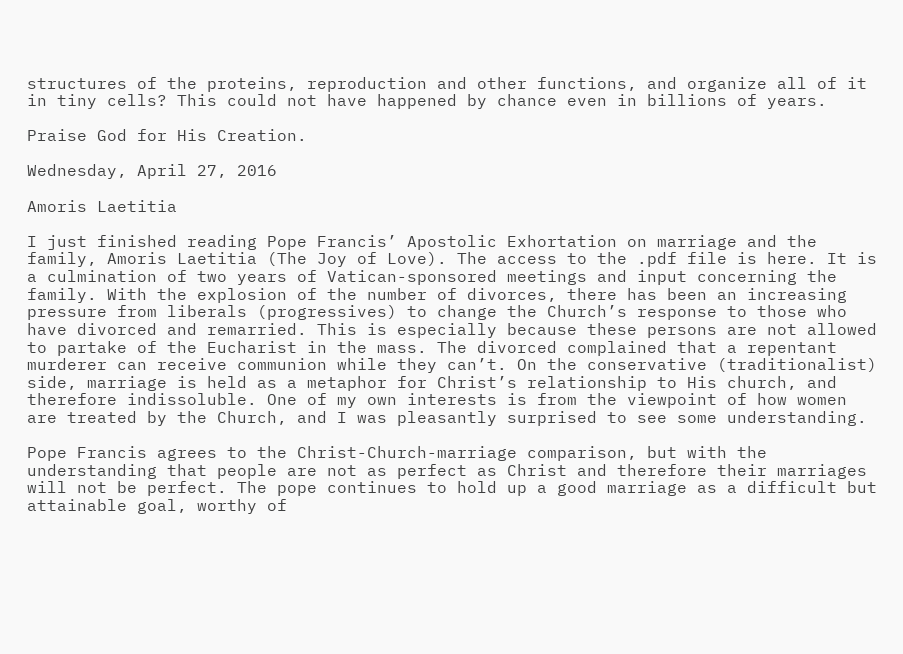structures of the proteins, reproduction and other functions, and organize all of it in tiny cells? This could not have happened by chance even in billions of years.

Praise God for His Creation.

Wednesday, April 27, 2016

Amoris Laetitia

I just finished reading Pope Francis’ Apostolic Exhortation on marriage and the family, Amoris Laetitia (The Joy of Love). The access to the .pdf file is here. It is a culmination of two years of Vatican-sponsored meetings and input concerning the family. With the explosion of the number of divorces, there has been an increasing pressure from liberals (progressives) to change the Church’s response to those who have divorced and remarried. This is especially because these persons are not allowed to partake of the Eucharist in the mass. The divorced complained that a repentant murderer can receive communion while they can’t. On the conservative (traditionalist) side, marriage is held as a metaphor for Christ’s relationship to His church, and therefore indissoluble. One of my own interests is from the viewpoint of how women are treated by the Church, and I was pleasantly surprised to see some understanding.

Pope Francis agrees to the Christ-Church-marriage comparison, but with the understanding that people are not as perfect as Christ and therefore their marriages will not be perfect. The pope continues to hold up a good marriage as a difficult but attainable goal, worthy of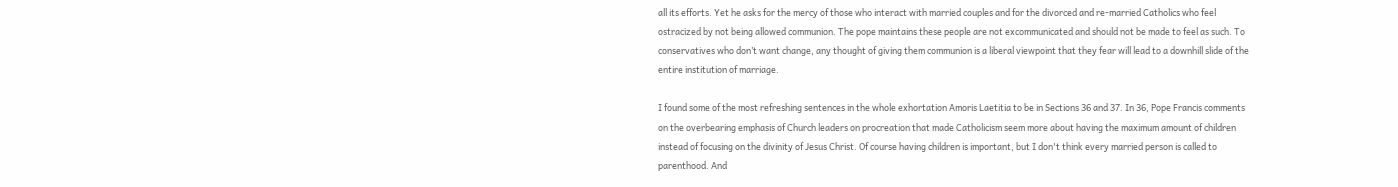all its efforts. Yet he asks for the mercy of those who interact with married couples and for the divorced and re-married Catholics who feel ostracized by not being allowed communion. The pope maintains these people are not excommunicated and should not be made to feel as such. To conservatives who don’t want change, any thought of giving them communion is a liberal viewpoint that they fear will lead to a downhill slide of the entire institution of marriage.

I found some of the most refreshing sentences in the whole exhortation Amoris Laetitia to be in Sections 36 and 37. In 36, Pope Francis comments on the overbearing emphasis of Church leaders on procreation that made Catholicism seem more about having the maximum amount of children instead of focusing on the divinity of Jesus Christ. Of course having children is important, but I don't think every married person is called to parenthood. And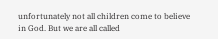unfortunately not all children come to believe in God. But we are all called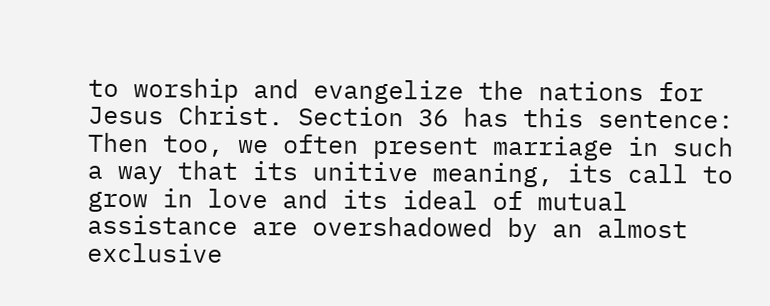to worship and evangelize the nations for Jesus Christ. Section 36 has this sentence:
Then too, we often present marriage in such a way that its unitive meaning, its call to grow in love and its ideal of mutual assistance are overshadowed by an almost exclusive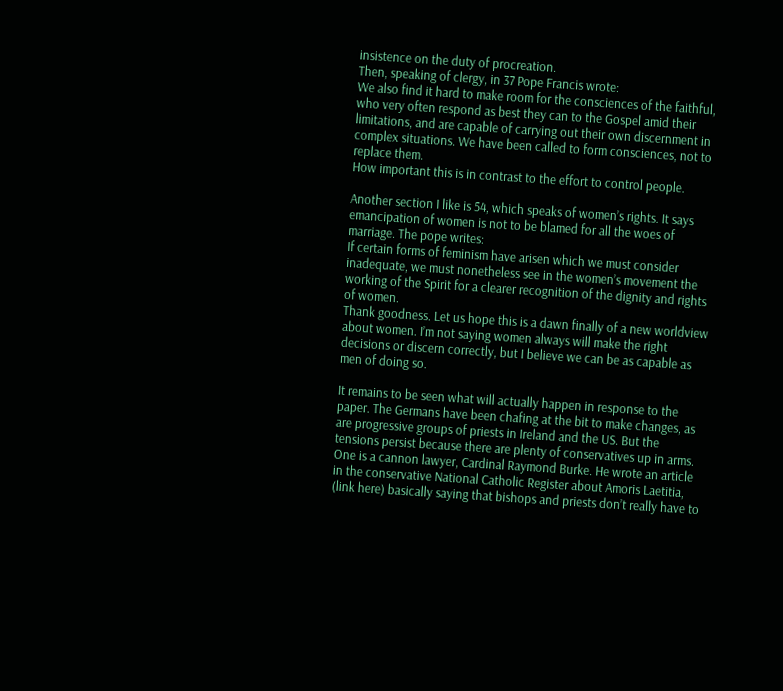insistence on the duty of procreation.
Then, speaking of clergy, in 37 Pope Francis wrote:
We also find it hard to make room for the consciences of the faithful, who very often respond as best they can to the Gospel amid their limitations, and are capable of carrying out their own discernment in complex situations. We have been called to form consciences, not to replace them.
How important this is in contrast to the effort to control people.

Another section I like is 54, which speaks of women’s rights. It says emancipation of women is not to be blamed for all the woes of marriage. The pope writes:
If certain forms of feminism have arisen which we must consider inadequate, we must nonetheless see in the women’s movement the working of the Spirit for a clearer recognition of the dignity and rights of women.
Thank goodness. Let us hope this is a dawn finally of a new worldview about women. I’m not saying women always will make the right decisions or discern correctly, but I believe we can be as capable as men of doing so.

It remains to be seen what will actually happen in response to the paper. The Germans have been chafing at the bit to make changes, as are progressive groups of priests in Ireland and the US. But the tensions persist because there are plenty of conservatives up in arms. One is a cannon lawyer, Cardinal Raymond Burke. He wrote an article in the conservative National Catholic Register about Amoris Laetitia, (link here) basically saying that bishops and priests don’t really have to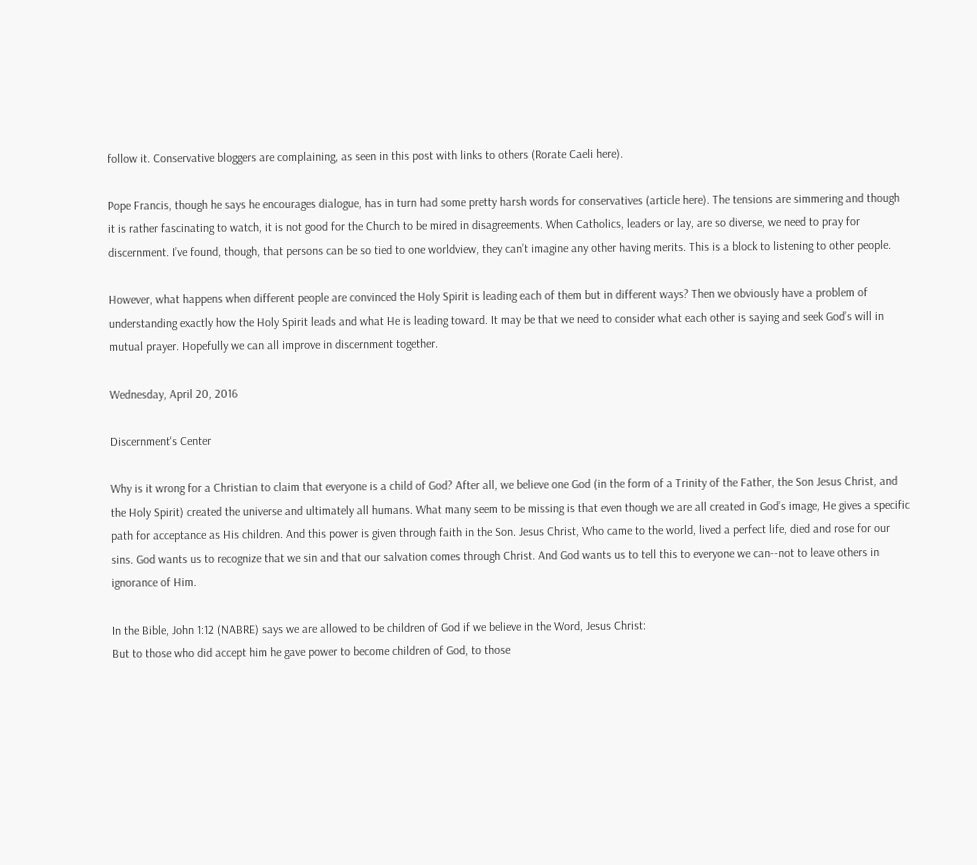follow it. Conservative bloggers are complaining, as seen in this post with links to others (Rorate Caeli here).

Pope Francis, though he says he encourages dialogue, has in turn had some pretty harsh words for conservatives (article here). The tensions are simmering and though it is rather fascinating to watch, it is not good for the Church to be mired in disagreements. When Catholics, leaders or lay, are so diverse, we need to pray for discernment. I’ve found, though, that persons can be so tied to one worldview, they can’t imagine any other having merits. This is a block to listening to other people.

However, what happens when different people are convinced the Holy Spirit is leading each of them but in different ways? Then we obviously have a problem of understanding exactly how the Holy Spirit leads and what He is leading toward. It may be that we need to consider what each other is saying and seek God’s will in mutual prayer. Hopefully we can all improve in discernment together.

Wednesday, April 20, 2016

Discernment's Center

Why is it wrong for a Christian to claim that everyone is a child of God? After all, we believe one God (in the form of a Trinity of the Father, the Son Jesus Christ, and the Holy Spirit) created the universe and ultimately all humans. What many seem to be missing is that even though we are all created in God’s image, He gives a specific path for acceptance as His children. And this power is given through faith in the Son. Jesus Christ, Who came to the world, lived a perfect life, died and rose for our sins. God wants us to recognize that we sin and that our salvation comes through Christ. And God wants us to tell this to everyone we can--not to leave others in ignorance of Him.

In the Bible, John 1:12 (NABRE) says we are allowed to be children of God if we believe in the Word, Jesus Christ:
But to those who did accept him he gave power to become children of God, to those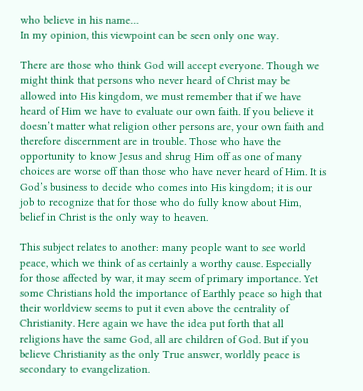who believe in his name…
In my opinion, this viewpoint can be seen only one way.

There are those who think God will accept everyone. Though we might think that persons who never heard of Christ may be allowed into His kingdom, we must remember that if we have heard of Him we have to evaluate our own faith. If you believe it doesn’t matter what religion other persons are, your own faith and therefore discernment are in trouble. Those who have the opportunity to know Jesus and shrug Him off as one of many choices are worse off than those who have never heard of Him. It is God’s business to decide who comes into His kingdom; it is our job to recognize that for those who do fully know about Him, belief in Christ is the only way to heaven.

This subject relates to another: many people want to see world peace, which we think of as certainly a worthy cause. Especially for those affected by war, it may seem of primary importance. Yet some Christians hold the importance of Earthly peace so high that their worldview seems to put it even above the centrality of Christianity. Here again we have the idea put forth that all religions have the same God, all are children of God. But if you believe Christianity as the only True answer, worldly peace is secondary to evangelization.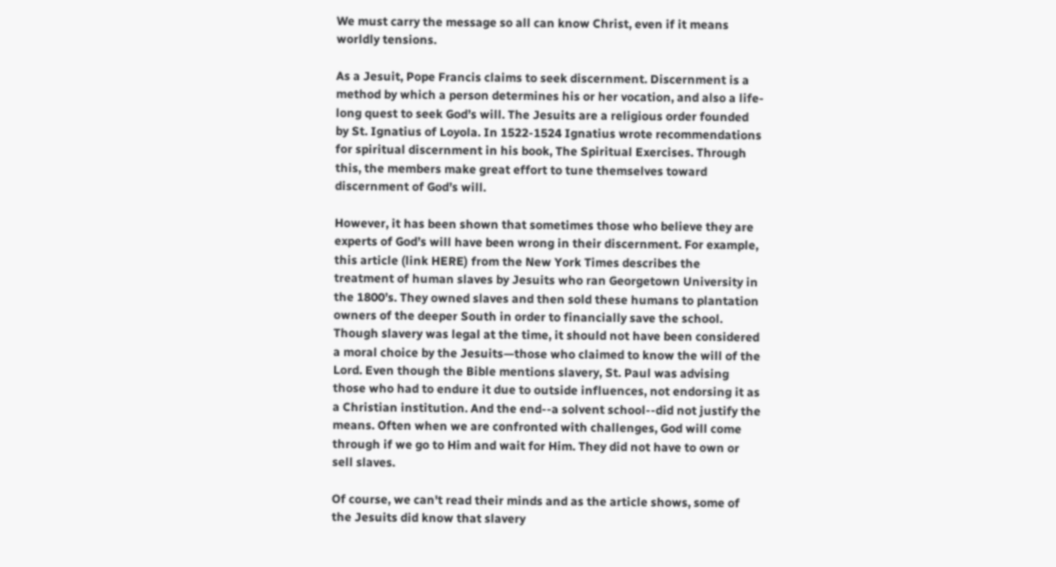We must carry the message so all can know Christ, even if it means worldly tensions.

As a Jesuit, Pope Francis claims to seek discernment. Discernment is a method by which a person determines his or her vocation, and also a life-long quest to seek God’s will. The Jesuits are a religious order founded by St. Ignatius of Loyola. In 1522-1524 Ignatius wrote recommendations for spiritual discernment in his book, The Spiritual Exercises. Through this, the members make great effort to tune themselves toward discernment of God’s will.

However, it has been shown that sometimes those who believe they are experts of God’s will have been wrong in their discernment. For example, this article (link HERE) from the New York Times describes the treatment of human slaves by Jesuits who ran Georgetown University in the 1800’s. They owned slaves and then sold these humans to plantation owners of the deeper South in order to financially save the school. Though slavery was legal at the time, it should not have been considered a moral choice by the Jesuits—those who claimed to know the will of the Lord. Even though the Bible mentions slavery, St. Paul was advising those who had to endure it due to outside influences, not endorsing it as a Christian institution. And the end--a solvent school--did not justify the means. Often when we are confronted with challenges, God will come through if we go to Him and wait for Him. They did not have to own or sell slaves.

Of course, we can't read their minds and as the article shows, some of the Jesuits did know that slavery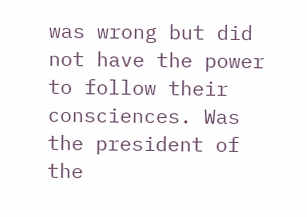was wrong but did not have the power to follow their consciences. Was the president of the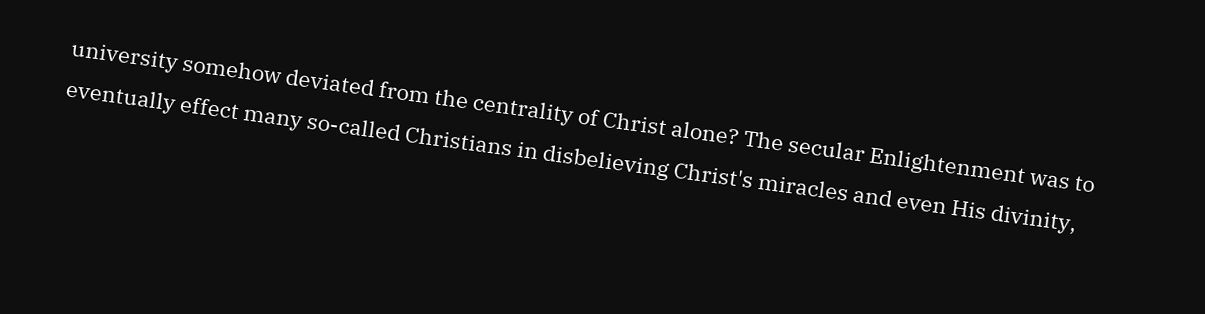university somehow deviated from the centrality of Christ alone? The secular Enlightenment was to eventually effect many so-called Christians in disbelieving Christ's miracles and even His divinity,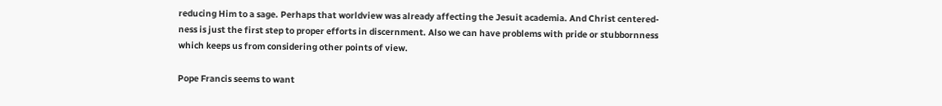reducing Him to a sage. Perhaps that worldview was already affecting the Jesuit academia. And Christ centered-ness is just the first step to proper efforts in discernment. Also we can have problems with pride or stubbornness which keeps us from considering other points of view.

Pope Francis seems to want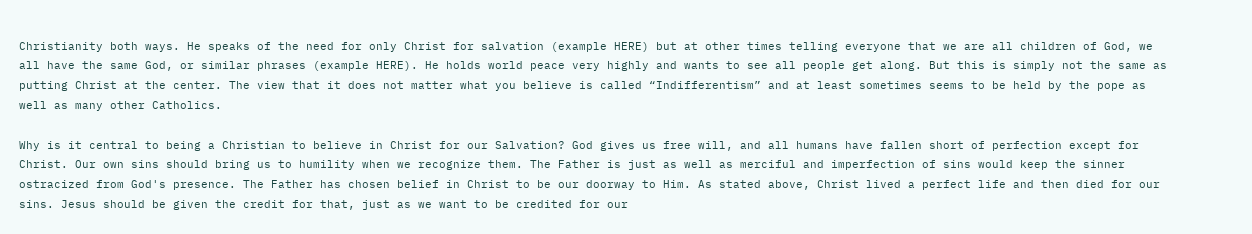Christianity both ways. He speaks of the need for only Christ for salvation (example HERE) but at other times telling everyone that we are all children of God, we all have the same God, or similar phrases (example HERE). He holds world peace very highly and wants to see all people get along. But this is simply not the same as putting Christ at the center. The view that it does not matter what you believe is called “Indifferentism” and at least sometimes seems to be held by the pope as well as many other Catholics.

Why is it central to being a Christian to believe in Christ for our Salvation? God gives us free will, and all humans have fallen short of perfection except for Christ. Our own sins should bring us to humility when we recognize them. The Father is just as well as merciful and imperfection of sins would keep the sinner ostracized from God's presence. The Father has chosen belief in Christ to be our doorway to Him. As stated above, Christ lived a perfect life and then died for our sins. Jesus should be given the credit for that, just as we want to be credited for our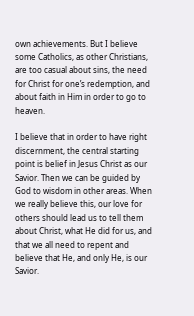own achievements. But I believe some Catholics, as other Christians, are too casual about sins, the need for Christ for one’s redemption, and about faith in Him in order to go to heaven.

I believe that in order to have right discernment, the central starting point is belief in Jesus Christ as our Savior. Then we can be guided by God to wisdom in other areas. When we really believe this, our love for others should lead us to tell them about Christ, what He did for us, and that we all need to repent and believe that He, and only He, is our Savior.